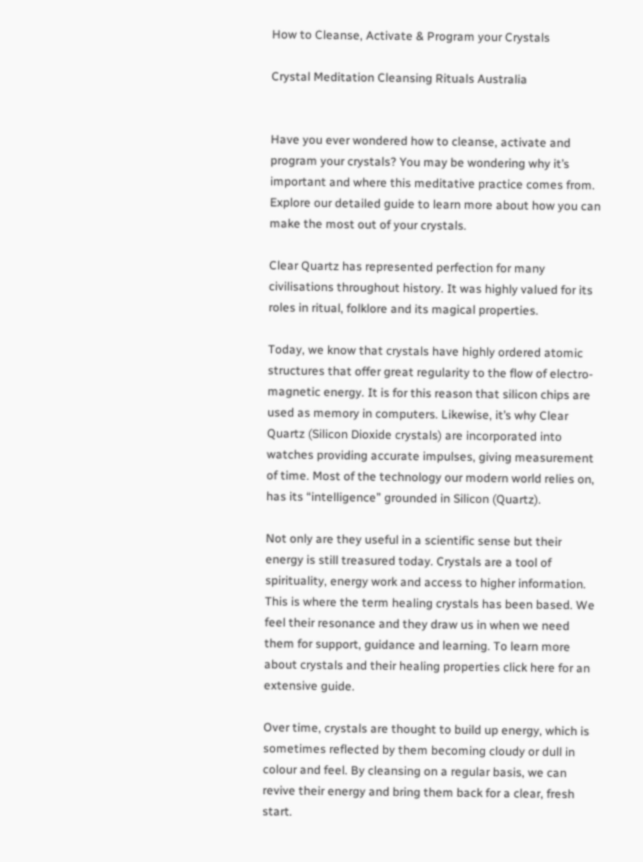How to Cleanse, Activate & Program your Crystals

Crystal Meditation Cleansing Rituals Australia


Have you ever wondered how to cleanse, activate and program your crystals? You may be wondering why it’s important and where this meditative practice comes from. Explore our detailed guide to learn more about how you can make the most out of your crystals.

Clear Quartz has represented perfection for many civilisations throughout history. It was highly valued for its roles in ritual, folklore and its magical properties.

Today, we know that crystals have highly ordered atomic structures that offer great regularity to the flow of electro-magnetic energy. It is for this reason that silicon chips are used as memory in computers. Likewise, it’s why Clear Quartz (Silicon Dioxide crystals) are incorporated into watches providing accurate impulses, giving measurement of time. Most of the technology our modern world relies on, has its “intelligence” grounded in Silicon (Quartz).

Not only are they useful in a scientific sense but their energy is still treasured today. Crystals are a tool of spirituality, energy work and access to higher information. This is where the term healing crystals has been based. We feel their resonance and they draw us in when we need them for support, guidance and learning. To learn more about crystals and their healing properties click here for an extensive guide.

Over time, crystals are thought to build up energy, which is sometimes reflected by them becoming cloudy or dull in colour and feel. By cleansing on a regular basis, we can revive their energy and bring them back for a clear, fresh start.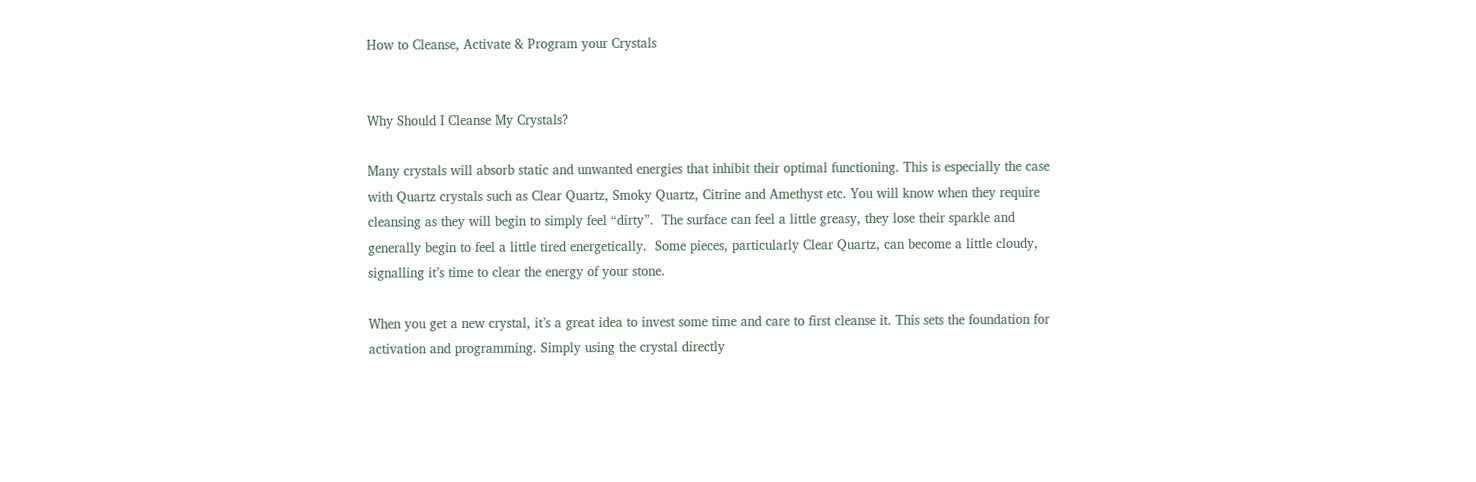How to Cleanse, Activate & Program your Crystals


Why Should I Cleanse My Crystals?

Many crystals will absorb static and unwanted energies that inhibit their optimal functioning. This is especially the case with Quartz crystals such as Clear Quartz, Smoky Quartz, Citrine and Amethyst etc. You will know when they require cleansing as they will begin to simply feel “dirty”.  The surface can feel a little greasy, they lose their sparkle and generally begin to feel a little tired energetically.  Some pieces, particularly Clear Quartz, can become a little cloudy, signalling it’s time to clear the energy of your stone.

When you get a new crystal, it’s a great idea to invest some time and care to first cleanse it. This sets the foundation for activation and programming. Simply using the crystal directly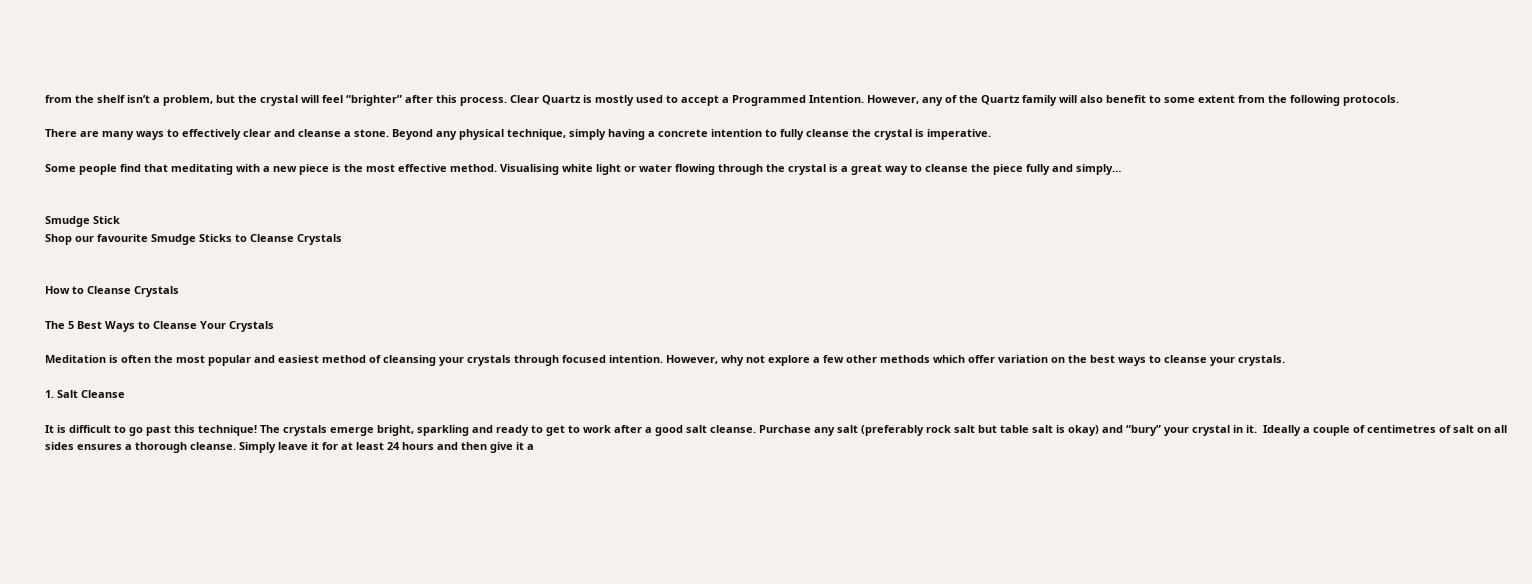from the shelf isn’t a problem, but the crystal will feel “brighter” after this process. Clear Quartz is mostly used to accept a Programmed Intention. However, any of the Quartz family will also benefit to some extent from the following protocols.

There are many ways to effectively clear and cleanse a stone. Beyond any physical technique, simply having a concrete intention to fully cleanse the crystal is imperative.

Some people find that meditating with a new piece is the most effective method. Visualising white light or water flowing through the crystal is a great way to cleanse the piece fully and simply…


Smudge Stick
Shop our favourite Smudge Sticks to Cleanse Crystals


How to Cleanse Crystals

The 5 Best Ways to Cleanse Your Crystals

Meditation is often the most popular and easiest method of cleansing your crystals through focused intention. However, why not explore a few other methods which offer variation on the best ways to cleanse your crystals.

1. Salt Cleanse

It is difficult to go past this technique! The crystals emerge bright, sparkling and ready to get to work after a good salt cleanse. Purchase any salt (preferably rock salt but table salt is okay) and “bury” your crystal in it.  Ideally a couple of centimetres of salt on all sides ensures a thorough cleanse. Simply leave it for at least 24 hours and then give it a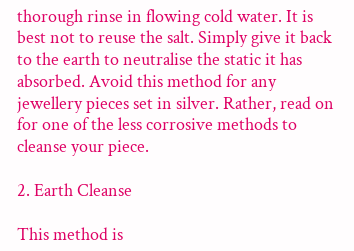thorough rinse in flowing cold water. It is best not to reuse the salt. Simply give it back to the earth to neutralise the static it has absorbed. Avoid this method for any jewellery pieces set in silver. Rather, read on for one of the less corrosive methods to cleanse your piece.

2. Earth Cleanse

This method is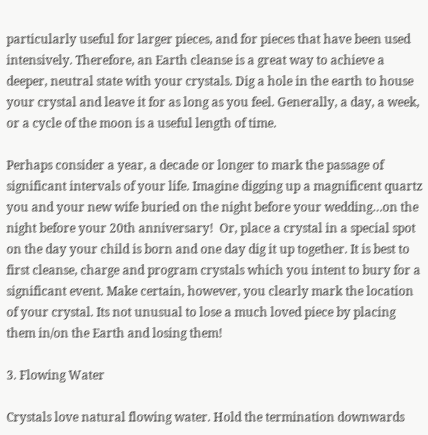particularly useful for larger pieces, and for pieces that have been used intensively. Therefore, an Earth cleanse is a great way to achieve a deeper, neutral state with your crystals. Dig a hole in the earth to house your crystal and leave it for as long as you feel. Generally, a day, a week, or a cycle of the moon is a useful length of time.

Perhaps consider a year, a decade or longer to mark the passage of significant intervals of your life. Imagine digging up a magnificent quartz you and your new wife buried on the night before your wedding…on the night before your 20th anniversary!  Or, place a crystal in a special spot on the day your child is born and one day dig it up together. It is best to first cleanse, charge and program crystals which you intent to bury for a significant event. Make certain, however, you clearly mark the location of your crystal. Its not unusual to lose a much loved piece by placing them in/on the Earth and losing them!

3. Flowing Water

Crystals love natural flowing water. Hold the termination downwards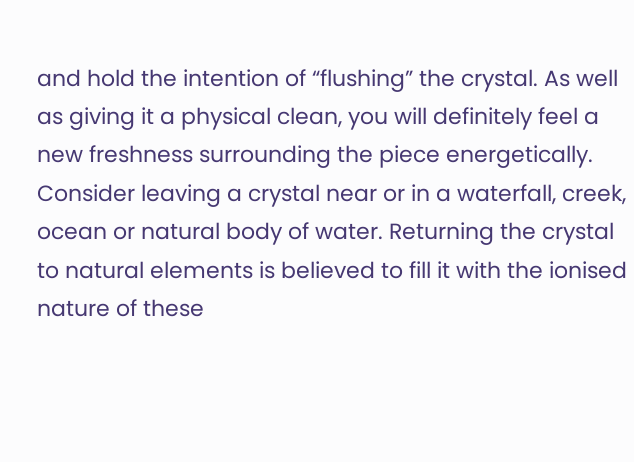and hold the intention of “flushing” the crystal. As well as giving it a physical clean, you will definitely feel a new freshness surrounding the piece energetically. Consider leaving a crystal near or in a waterfall, creek, ocean or natural body of water. Returning the crystal to natural elements is believed to fill it with the ionised nature of these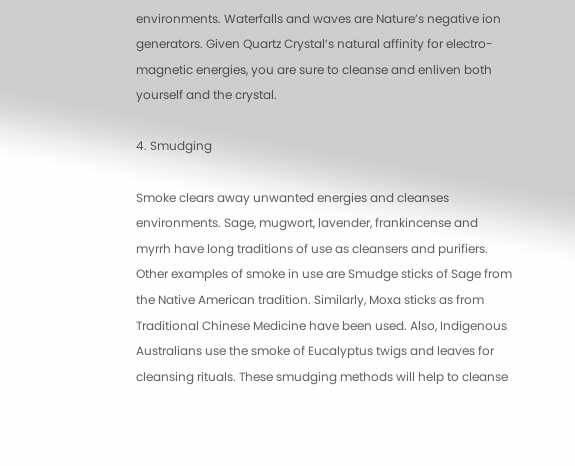environments. Waterfalls and waves are Nature’s negative ion generators. Given Quartz Crystal’s natural affinity for electro-magnetic energies, you are sure to cleanse and enliven both yourself and the crystal.

4. Smudging

Smoke clears away unwanted energies and cleanses environments. Sage, mugwort, lavender, frankincense and myrrh have long traditions of use as cleansers and purifiers. Other examples of smoke in use are Smudge sticks of Sage from the Native American tradition. Similarly, Moxa sticks as from Traditional Chinese Medicine have been used. Also, Indigenous Australians use the smoke of Eucalyptus twigs and leaves for cleansing rituals. These smudging methods will help to cleanse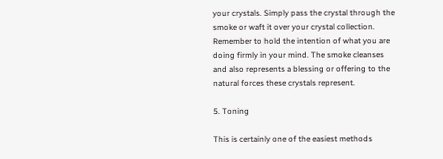your crystals. Simply pass the crystal through the smoke or waft it over your crystal collection. Remember to hold the intention of what you are doing firmly in your mind. The smoke cleanses and also represents a blessing or offering to the natural forces these crystals represent.

5. Toning

This is certainly one of the easiest methods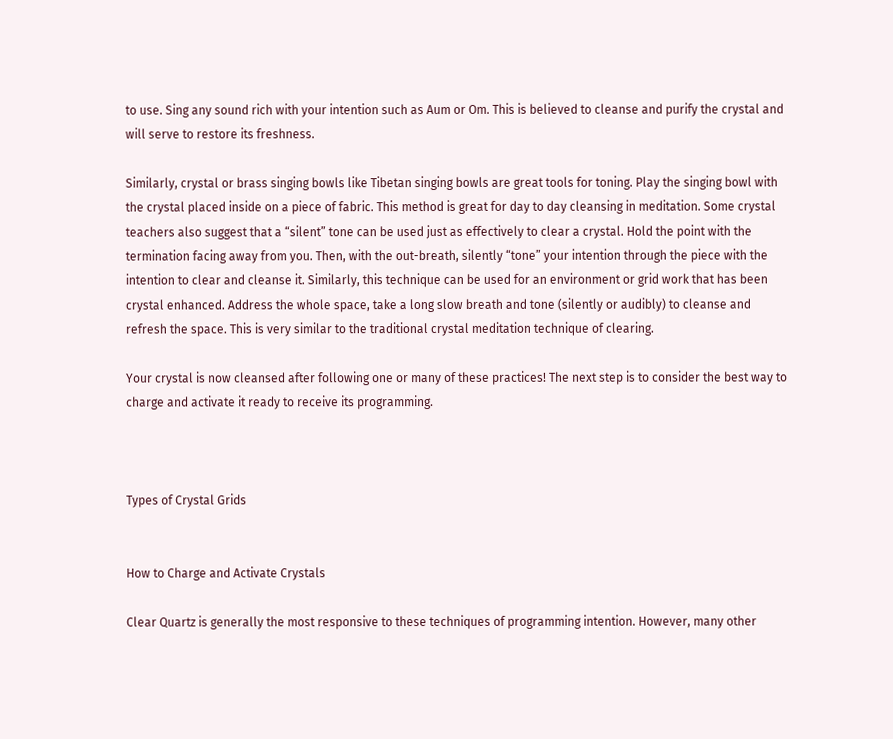to use. Sing any sound rich with your intention such as Aum or Om. This is believed to cleanse and purify the crystal and will serve to restore its freshness.

Similarly, crystal or brass singing bowls like Tibetan singing bowls are great tools for toning. Play the singing bowl with the crystal placed inside on a piece of fabric. This method is great for day to day cleansing in meditation. Some crystal teachers also suggest that a “silent” tone can be used just as effectively to clear a crystal. Hold the point with the termination facing away from you. Then, with the out-breath, silently “tone” your intention through the piece with the intention to clear and cleanse it. Similarly, this technique can be used for an environment or grid work that has been crystal enhanced. Address the whole space, take a long slow breath and tone (silently or audibly) to cleanse and refresh the space. This is very similar to the traditional crystal meditation technique of clearing.

Your crystal is now cleansed after following one or many of these practices! The next step is to consider the best way to charge and activate it ready to receive its programming.



Types of Crystal Grids


How to Charge and Activate Crystals

Clear Quartz is generally the most responsive to these techniques of programming intention. However, many other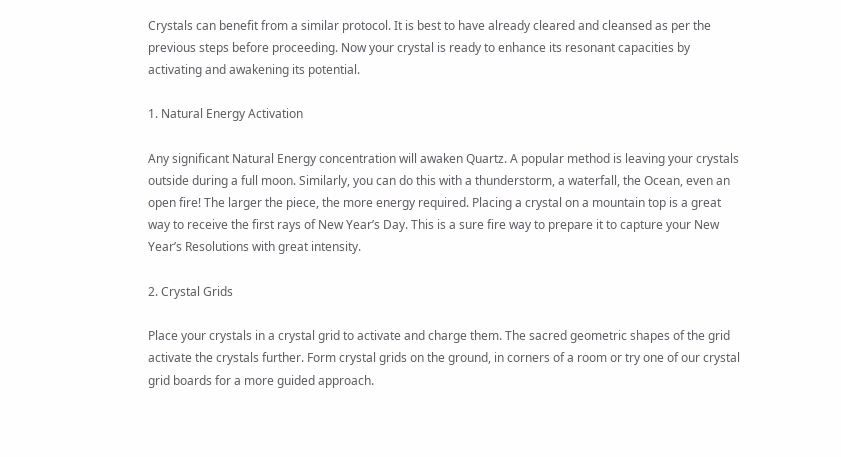Crystals can benefit from a similar protocol. It is best to have already cleared and cleansed as per the previous steps before proceeding. Now your crystal is ready to enhance its resonant capacities by activating and awakening its potential.

1. Natural Energy Activation

Any significant Natural Energy concentration will awaken Quartz. A popular method is leaving your crystals outside during a full moon. Similarly, you can do this with a thunderstorm, a waterfall, the Ocean, even an open fire! The larger the piece, the more energy required. Placing a crystal on a mountain top is a great way to receive the first rays of New Year’s Day. This is a sure fire way to prepare it to capture your New Year’s Resolutions with great intensity.

2. Crystal Grids

Place your crystals in a crystal grid to activate and charge them. The sacred geometric shapes of the grid activate the crystals further. Form crystal grids on the ground, in corners of a room or try one of our crystal grid boards for a more guided approach.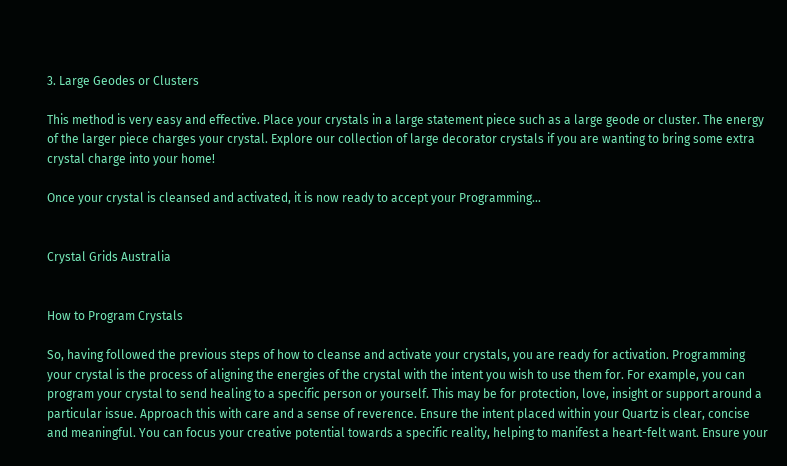3. Large Geodes or Clusters

This method is very easy and effective. Place your crystals in a large statement piece such as a large geode or cluster. The energy of the larger piece charges your crystal. Explore our collection of large decorator crystals if you are wanting to bring some extra crystal charge into your home!

Once your crystal is cleansed and activated, it is now ready to accept your Programming…


Crystal Grids Australia


How to Program Crystals

So, having followed the previous steps of how to cleanse and activate your crystals, you are ready for activation. Programming your crystal is the process of aligning the energies of the crystal with the intent you wish to use them for. For example, you can program your crystal to send healing to a specific person or yourself. This may be for protection, love, insight or support around a particular issue. Approach this with care and a sense of reverence. Ensure the intent placed within your Quartz is clear, concise and meaningful. You can focus your creative potential towards a specific reality, helping to manifest a heart-felt want. Ensure your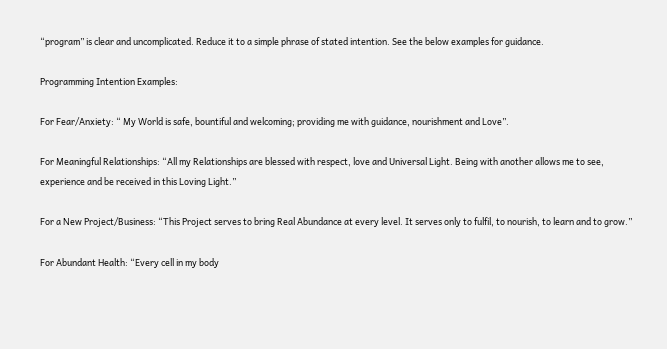“program” is clear and uncomplicated. Reduce it to a simple phrase of stated intention. See the below examples for guidance.

Programming Intention Examples:

For Fear/Anxiety: “ My World is safe, bountiful and welcoming; providing me with guidance, nourishment and Love”.

For Meaningful Relationships: “All my Relationships are blessed with respect, love and Universal Light. Being with another allows me to see, experience and be received in this Loving Light.”

For a New Project/Business: “This Project serves to bring Real Abundance at every level. It serves only to fulfil, to nourish, to learn and to grow.”

For Abundant Health: “Every cell in my body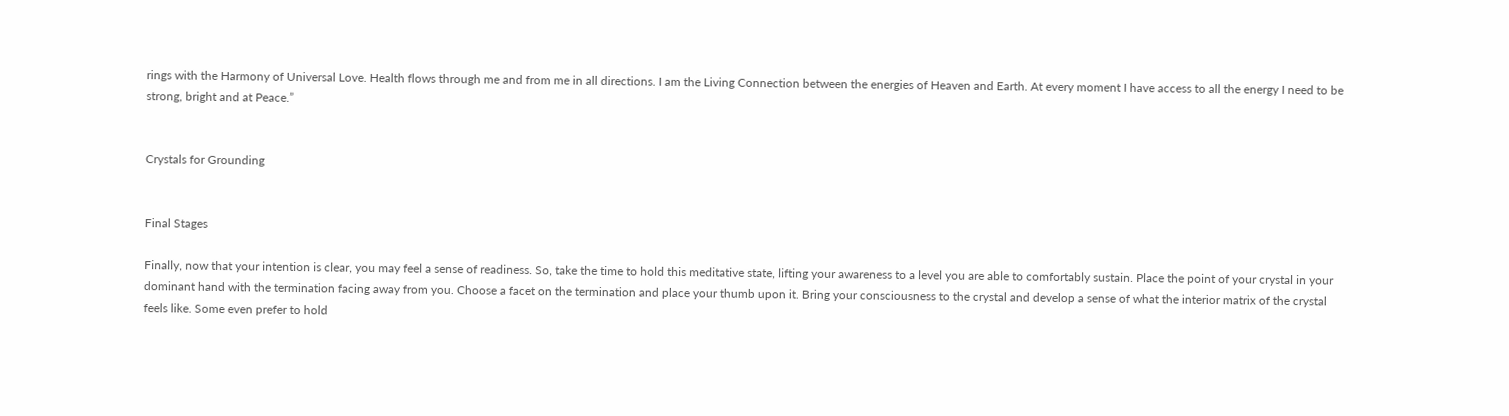rings with the Harmony of Universal Love. Health flows through me and from me in all directions. I am the Living Connection between the energies of Heaven and Earth. At every moment I have access to all the energy I need to be strong, bright and at Peace.”


Crystals for Grounding


Final Stages

Finally, now that your intention is clear, you may feel a sense of readiness. So, take the time to hold this meditative state, lifting your awareness to a level you are able to comfortably sustain. Place the point of your crystal in your dominant hand with the termination facing away from you. Choose a facet on the termination and place your thumb upon it. Bring your consciousness to the crystal and develop a sense of what the interior matrix of the crystal feels like. Some even prefer to hold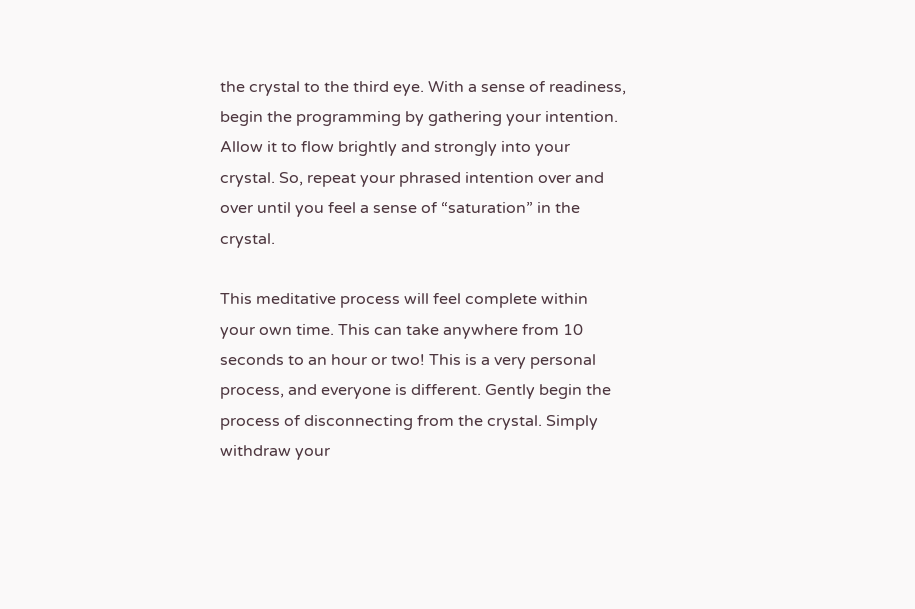the crystal to the third eye. With a sense of readiness, begin the programming by gathering your intention. Allow it to flow brightly and strongly into your crystal. So, repeat your phrased intention over and over until you feel a sense of “saturation” in the crystal.

This meditative process will feel complete within your own time. This can take anywhere from 10 seconds to an hour or two! This is a very personal process, and everyone is different. Gently begin the process of disconnecting from the crystal. Simply withdraw your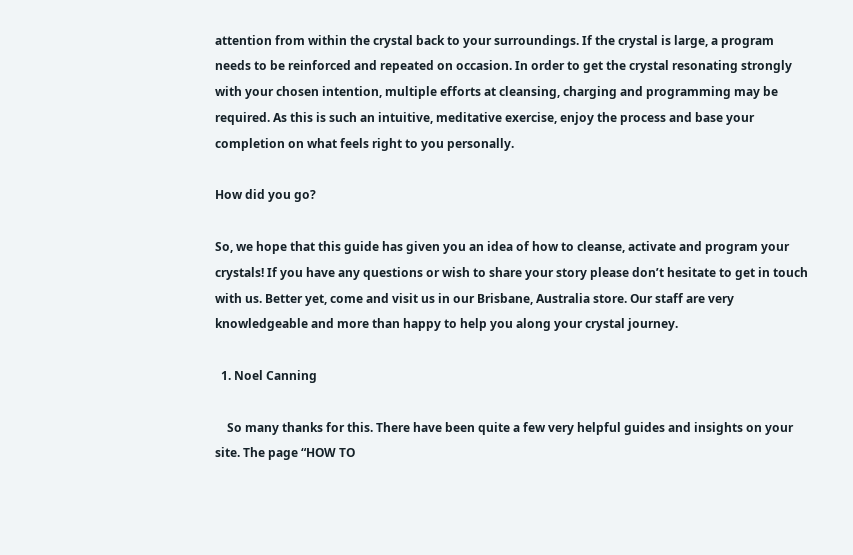attention from within the crystal back to your surroundings. If the crystal is large, a program needs to be reinforced and repeated on occasion. In order to get the crystal resonating strongly with your chosen intention, multiple efforts at cleansing, charging and programming may be required. As this is such an intuitive, meditative exercise, enjoy the process and base your completion on what feels right to you personally.

How did you go?

So, we hope that this guide has given you an idea of how to cleanse, activate and program your crystals! If you have any questions or wish to share your story please don’t hesitate to get in touch with us. Better yet, come and visit us in our Brisbane, Australia store. Our staff are very knowledgeable and more than happy to help you along your crystal journey.

  1. Noel Canning

    So many thanks for this. There have been quite a few very helpful guides and insights on your site. The page “HOW TO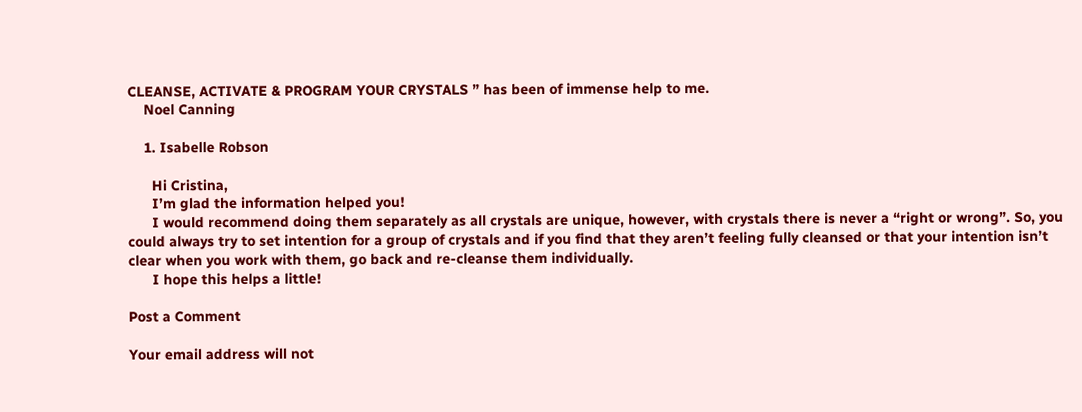CLEANSE, ACTIVATE & PROGRAM YOUR CRYSTALS ” has been of immense help to me.
    Noel Canning

    1. Isabelle Robson

      Hi Cristina,
      I’m glad the information helped you!
      I would recommend doing them separately as all crystals are unique, however, with crystals there is never a “right or wrong”. So, you could always try to set intention for a group of crystals and if you find that they aren’t feeling fully cleansed or that your intention isn’t clear when you work with them, go back and re-cleanse them individually.
      I hope this helps a little!

Post a Comment

Your email address will not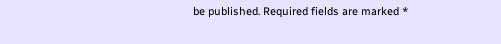be published. Required fields are marked *